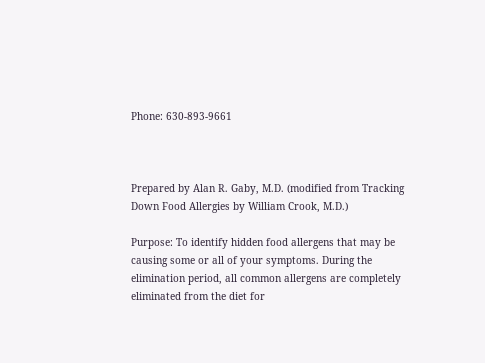Phone: 630-893-9661



Prepared by Alan R. Gaby, M.D. (modified from Tracking Down Food Allergies by William Crook, M.D.)

Purpose: To identify hidden food allergens that may be causing some or all of your symptoms. During the elimination period, all common allergens are completely eliminated from the diet for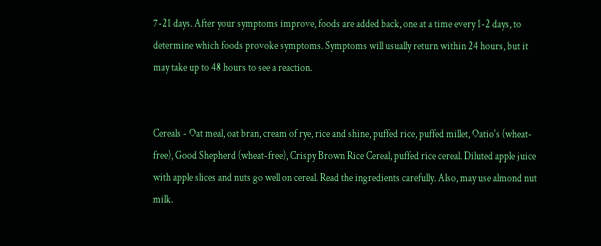7-21 days. After your symptoms improve, foods are added back, one at a time every 1-2 days, to determine which foods provoke symptoms. Symptoms will usually return within 24 hours, but it may take up to 48 hours to see a reaction.


Cereals - Oat meal, oat bran, cream of rye, rice and shine, puffed rice, puffed millet, Oatio's (wheat-free), Good Shepherd (wheat-free), Crispy Brown Rice Cereal, puffed rice cereal. Diluted apple juice with apple slices and nuts go well on cereal. Read the ingredients carefully. Also, may use almond nut milk.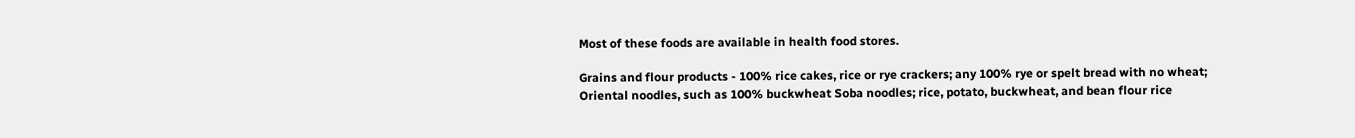Most of these foods are available in health food stores.

Grains and flour products - 100% rice cakes, rice or rye crackers; any 100% rye or spelt bread with no wheat; Oriental noodles, such as 100% buckwheat Soba noodles; rice, potato, buckwheat, and bean flour rice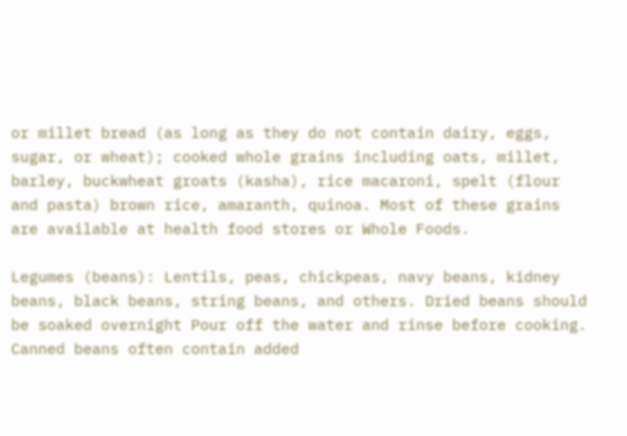or millet bread (as long as they do not contain dairy, eggs, sugar, or wheat); cooked whole grains including oats, millet, barley, buckwheat groats (kasha), rice macaroni, spelt (flour and pasta) brown rice, amaranth, quinoa. Most of these grains are available at health food stores or Whole Foods.

Legumes (beans): Lentils, peas, chickpeas, navy beans, kidney beans, black beans, string beans, and others. Dried beans should be soaked overnight Pour off the water and rinse before cooking. Canned beans often contain added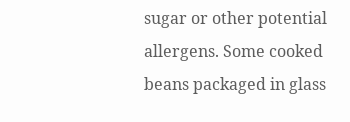sugar or other potential allergens. Some cooked beans packaged in glass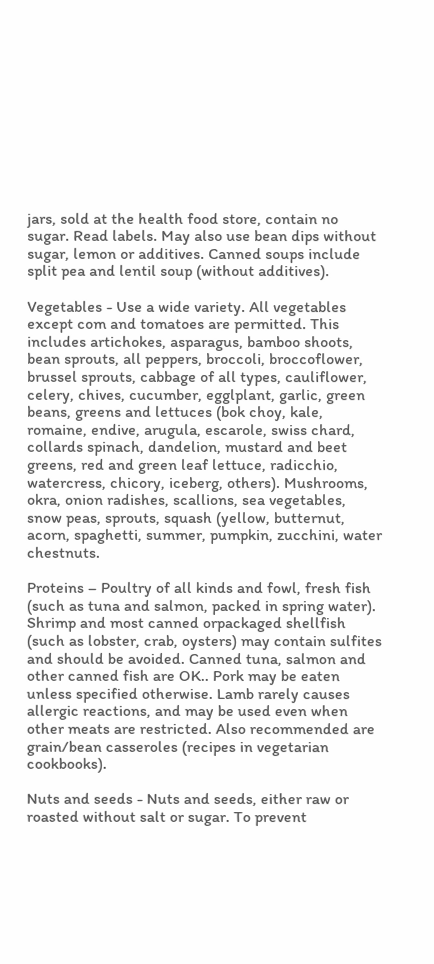jars, sold at the health food store, contain no sugar. Read labels. May also use bean dips without sugar, lemon or additives. Canned soups include split pea and lentil soup (without additives).

Vegetables - Use a wide variety. All vegetables except com and tomatoes are permitted. This includes artichokes, asparagus, bamboo shoots, bean sprouts, all peppers, broccoli, broccoflower, brussel sprouts, cabbage of all types, cauliflower, celery, chives, cucumber, egglplant, garlic, green beans, greens and lettuces (bok choy, kale, romaine, endive, arugula, escarole, swiss chard, collards spinach, dandelion, mustard and beet greens, red and green leaf lettuce, radicchio, watercress, chicory, iceberg, others). Mushrooms, okra, onion radishes, scallions, sea vegetables, snow peas, sprouts, squash (yellow, butternut, acorn, spaghetti, summer, pumpkin, zucchini, water chestnuts.

Proteins – Poultry of all kinds and fowl, fresh fish (such as tuna and salmon, packed in spring water). Shrimp and most canned orpackaged shellfish (such as lobster, crab, oysters) may contain sulfites and should be avoided. Canned tuna, salmon and other canned fish are OK.. Pork may be eaten unless specified otherwise. Lamb rarely causes allergic reactions, and may be used even when other meats are restricted. Also recommended are grain/bean casseroles (recipes in vegetarian cookbooks).

Nuts and seeds - Nuts and seeds, either raw or roasted without salt or sugar. To prevent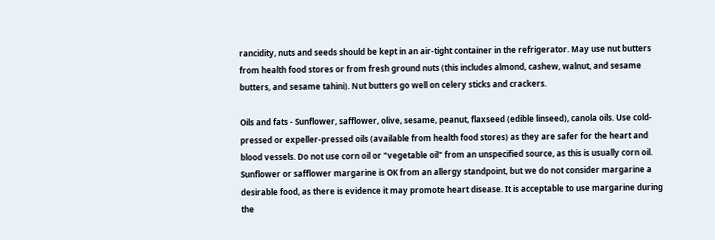rancidity, nuts and seeds should be kept in an air-tight container in the refrigerator. May use nut butters from health food stores or from fresh ground nuts (this includes almond, cashew, walnut, and sesame butters, and sesame tahini). Nut butters go well on celery sticks and crackers.

Oils and fats - Sunflower, safflower, olive, sesame, peanut, flaxseed (edible linseed), canola oils. Use cold-pressed or expeller-pressed oils (available from health food stores) as they are safer for the heart and blood vessels. Do not use corn oil or "vegetable oil" from an unspecified source, as this is usually corn oil. Sunflower or safflower margarine is OK from an allergy standpoint, but we do not consider margarine a desirable food, as there is evidence it may promote heart disease. It is acceptable to use margarine during the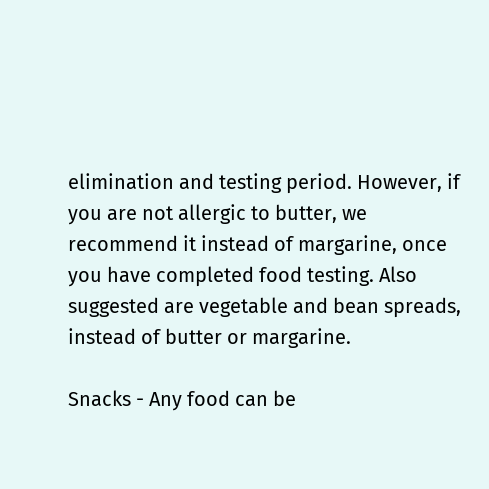elimination and testing period. However, if you are not allergic to butter, we recommend it instead of margarine, once you have completed food testing. Also suggested are vegetable and bean spreads, instead of butter or margarine.

Snacks - Any food can be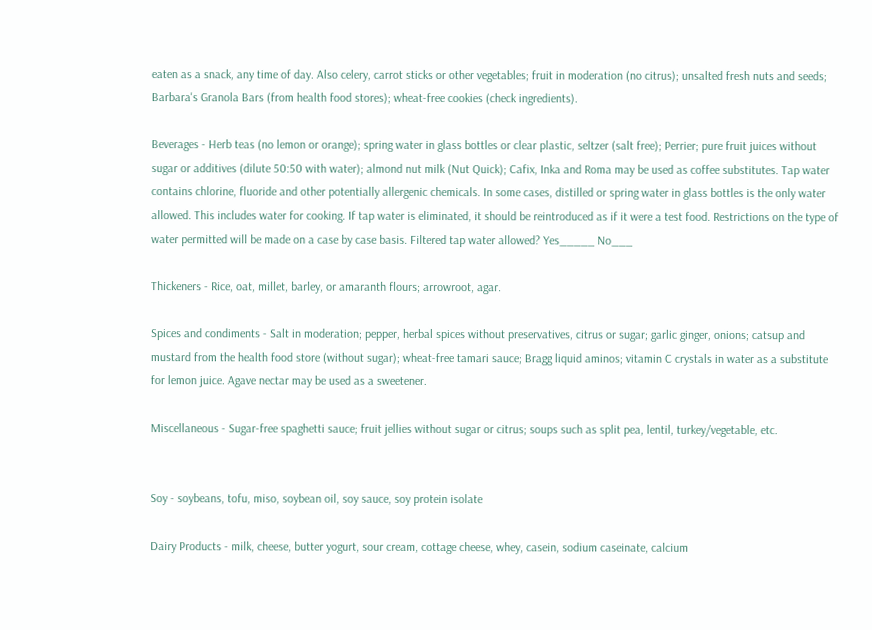eaten as a snack, any time of day. Also celery, carrot sticks or other vegetables; fruit in moderation (no citrus); unsalted fresh nuts and seeds; Barbara's Granola Bars (from health food stores); wheat-free cookies (check ingredients).

Beverages - Herb teas (no lemon or orange); spring water in glass bottles or clear plastic, seltzer (salt free); Perrier; pure fruit juices without sugar or additives (dilute 50:50 with water); almond nut milk (Nut Quick); Cafix, Inka and Roma may be used as coffee substitutes. Tap water contains chlorine, fluoride and other potentially allergenic chemicals. In some cases, distilled or spring water in glass bottles is the only water allowed. This includes water for cooking. If tap water is eliminated, it should be reintroduced as if it were a test food. Restrictions on the type of water permitted will be made on a case by case basis. Filtered tap water allowed? Yes_____ No___

Thickeners - Rice, oat, millet, barley, or amaranth flours; arrowroot, agar.

Spices and condiments - Salt in moderation; pepper, herbal spices without preservatives, citrus or sugar; garlic ginger, onions; catsup and mustard from the health food store (without sugar); wheat-free tamari sauce; Bragg liquid aminos; vitamin C crystals in water as a substitute for lemon juice. Agave nectar may be used as a sweetener.

Miscellaneous - Sugar-free spaghetti sauce; fruit jellies without sugar or citrus; soups such as split pea, lentil, turkey/vegetable, etc.


Soy - soybeans, tofu, miso, soybean oil, soy sauce, soy protein isolate

Dairy Products - milk, cheese, butter yogurt, sour cream, cottage cheese, whey, casein, sodium caseinate, calcium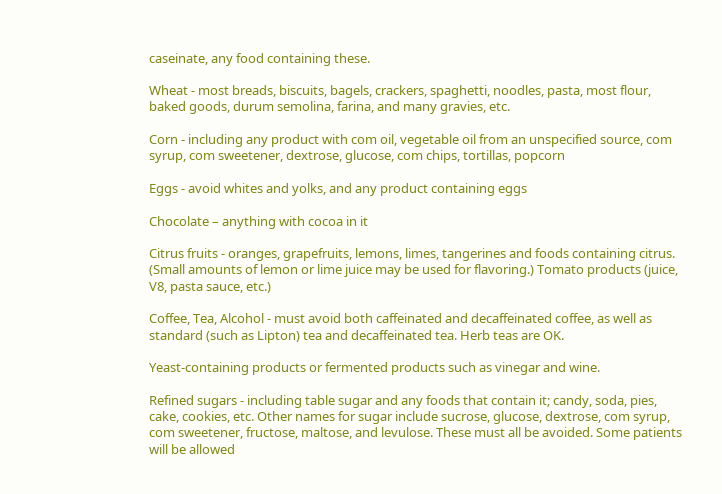caseinate, any food containing these.

Wheat - most breads, biscuits, bagels, crackers, spaghetti, noodles, pasta, most flour, baked goods, durum semolina, farina, and many gravies, etc.

Corn - including any product with com oil, vegetable oil from an unspecified source, com syrup, com sweetener, dextrose, glucose, com chips, tortillas, popcorn

Eggs - avoid whites and yolks, and any product containing eggs

Chocolate – anything with cocoa in it

Citrus fruits - oranges, grapefruits, lemons, limes, tangerines and foods containing citrus. (Small amounts of lemon or lime juice may be used for flavoring.) Tomato products (juice, V8, pasta sauce, etc.)

Coffee, Tea, Alcohol - must avoid both caffeinated and decaffeinated coffee, as well as standard (such as Lipton) tea and decaffeinated tea. Herb teas are OK.

Yeast-containing products or fermented products such as vinegar and wine.

Refined sugars - including table sugar and any foods that contain it; candy, soda, pies, cake, cookies, etc. Other names for sugar include sucrose, glucose, dextrose, com syrup, com sweetener, fructose, maltose, and levulose. These must all be avoided. Some patients will be allowed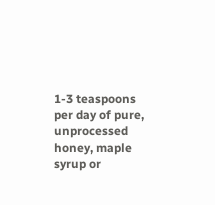1-3 teaspoons per day of pure, unprocessed honey, maple syrup or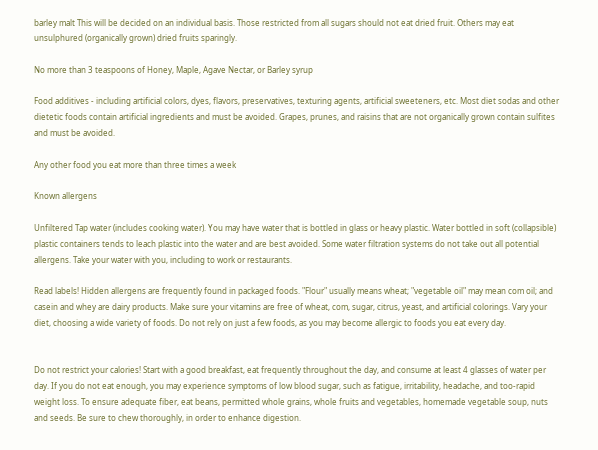barley malt This will be decided on an individual basis. Those restricted from all sugars should not eat dried fruit. Others may eat unsulphured (organically grown) dried fruits sparingly.

No more than 3 teaspoons of Honey, Maple, Agave Nectar, or Barley syrup

Food additives - including artificial colors, dyes, flavors, preservatives, texturing agents, artificial sweeteners, etc. Most diet sodas and other dietetic foods contain artificial ingredients and must be avoided. Grapes, prunes, and raisins that are not organically grown contain sulfites and must be avoided.

Any other food you eat more than three times a week

Known allergens

Unfiltered Tap water (includes cooking water). You may have water that is bottled in glass or heavy plastic. Water bottled in soft (collapsible) plastic containers tends to leach plastic into the water and are best avoided. Some water filtration systems do not take out all potential allergens. Take your water with you, including to work or restaurants.

Read labels! Hidden allergens are frequently found in packaged foods. "Flour" usually means wheat; "vegetable oil" may mean com oil; and casein and whey are dairy products. Make sure your vitamins are free of wheat, com, sugar, citrus, yeast, and artificial colorings. Vary your diet, choosing a wide variety of foods. Do not rely on just a few foods, as you may become allergic to foods you eat every day.


Do not restrict your calories! Start with a good breakfast, eat frequently throughout the day, and consume at least 4 glasses of water per day. If you do not eat enough, you may experience symptoms of low blood sugar, such as fatigue, irritability, headache, and too-rapid weight loss. To ensure adequate fiber, eat beans, permitted whole grains, whole fruits and vegetables, homemade vegetable soup, nuts and seeds. Be sure to chew thoroughly, in order to enhance digestion.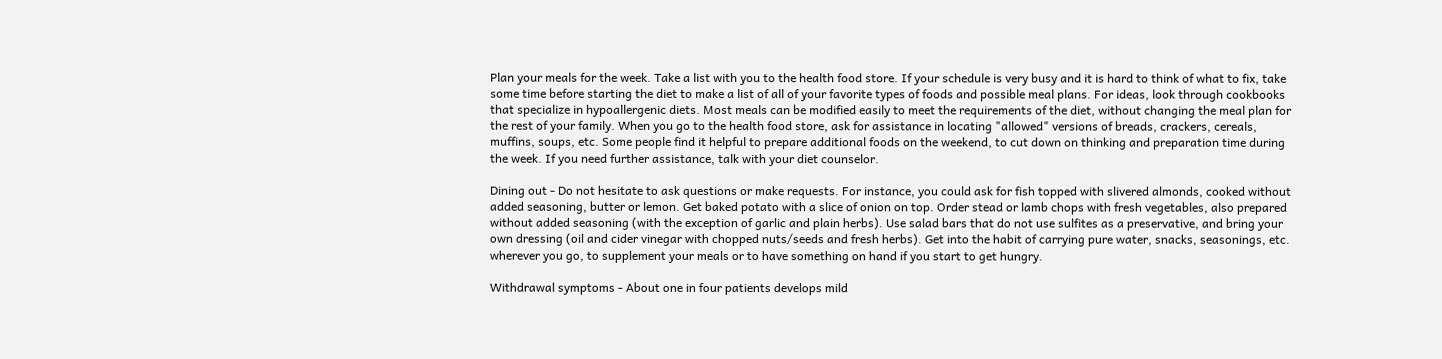Plan your meals for the week. Take a list with you to the health food store. If your schedule is very busy and it is hard to think of what to fix, take some time before starting the diet to make a list of all of your favorite types of foods and possible meal plans. For ideas, look through cookbooks that specialize in hypoallergenic diets. Most meals can be modified easily to meet the requirements of the diet, without changing the meal plan for the rest of your family. When you go to the health food store, ask for assistance in locating "allowed" versions of breads, crackers, cereals, muffins, soups, etc. Some people find it helpful to prepare additional foods on the weekend, to cut down on thinking and preparation time during the week. If you need further assistance, talk with your diet counselor.

Dining out - Do not hesitate to ask questions or make requests. For instance, you could ask for fish topped with slivered almonds, cooked without added seasoning, butter or lemon. Get baked potato with a slice of onion on top. Order stead or lamb chops with fresh vegetables, also prepared without added seasoning (with the exception of garlic and plain herbs). Use salad bars that do not use sulfites as a preservative, and bring your own dressing (oil and cider vinegar with chopped nuts/seeds and fresh herbs). Get into the habit of carrying pure water, snacks, seasonings, etc. wherever you go, to supplement your meals or to have something on hand if you start to get hungry.

Withdrawal symptoms - About one in four patients develops mild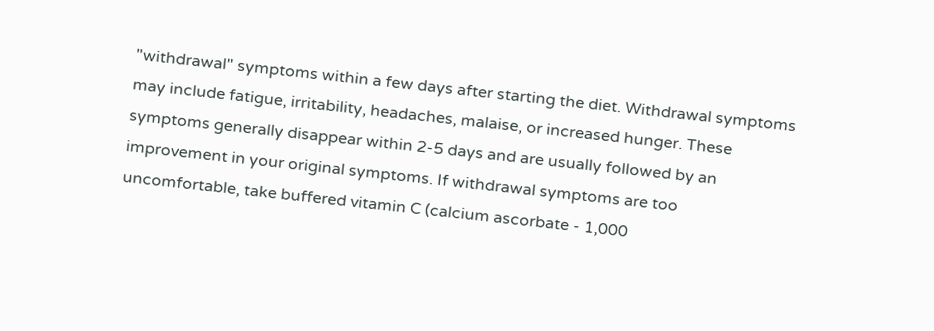"withdrawal" symptoms within a few days after starting the diet. Withdrawal symptoms may include fatigue, irritability, headaches, malaise, or increased hunger. These symptoms generally disappear within 2-5 days and are usually followed by an improvement in your original symptoms. If withdrawal symptoms are too uncomfortable, take buffered vitamin C (calcium ascorbate - 1,000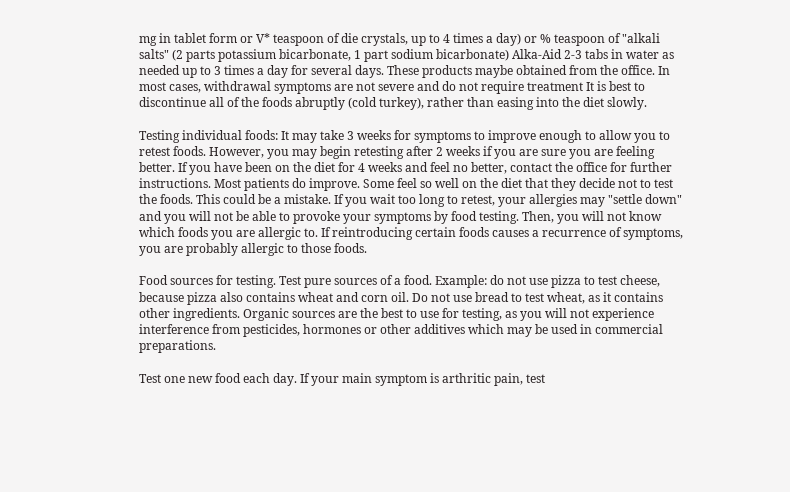mg in tablet form or V* teaspoon of die crystals, up to 4 times a day) or % teaspoon of "alkali salts" (2 parts potassium bicarbonate, 1 part sodium bicarbonate) Alka-Aid 2-3 tabs in water as needed up to 3 times a day for several days. These products maybe obtained from the office. In most cases, withdrawal symptoms are not severe and do not require treatment It is best to discontinue all of the foods abruptly (cold turkey), rather than easing into the diet slowly.

Testing individual foods: It may take 3 weeks for symptoms to improve enough to allow you to retest foods. However, you may begin retesting after 2 weeks if you are sure you are feeling better. If you have been on the diet for 4 weeks and feel no better, contact the office for further instructions. Most patients do improve. Some feel so well on the diet that they decide not to test the foods. This could be a mistake. If you wait too long to retest, your allergies may "settle down" and you will not be able to provoke your symptoms by food testing. Then, you will not know which foods you are allergic to. If reintroducing certain foods causes a recurrence of symptoms, you are probably allergic to those foods.

Food sources for testing. Test pure sources of a food. Example: do not use pizza to test cheese, because pizza also contains wheat and corn oil. Do not use bread to test wheat, as it contains other ingredients. Organic sources are the best to use for testing, as you will not experience interference from pesticides, hormones or other additives which may be used in commercial preparations.

Test one new food each day. If your main symptom is arthritic pain, test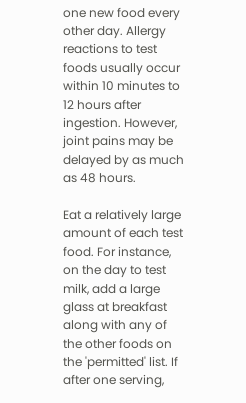one new food every other day. Allergy reactions to test foods usually occur within 10 minutes to 12 hours after ingestion. However, joint pains may be delayed by as much as 48 hours.

Eat a relatively large amount of each test food. For instance, on the day to test milk, add a large glass at breakfast along with any of the other foods on the 'permitted' list. If after one serving,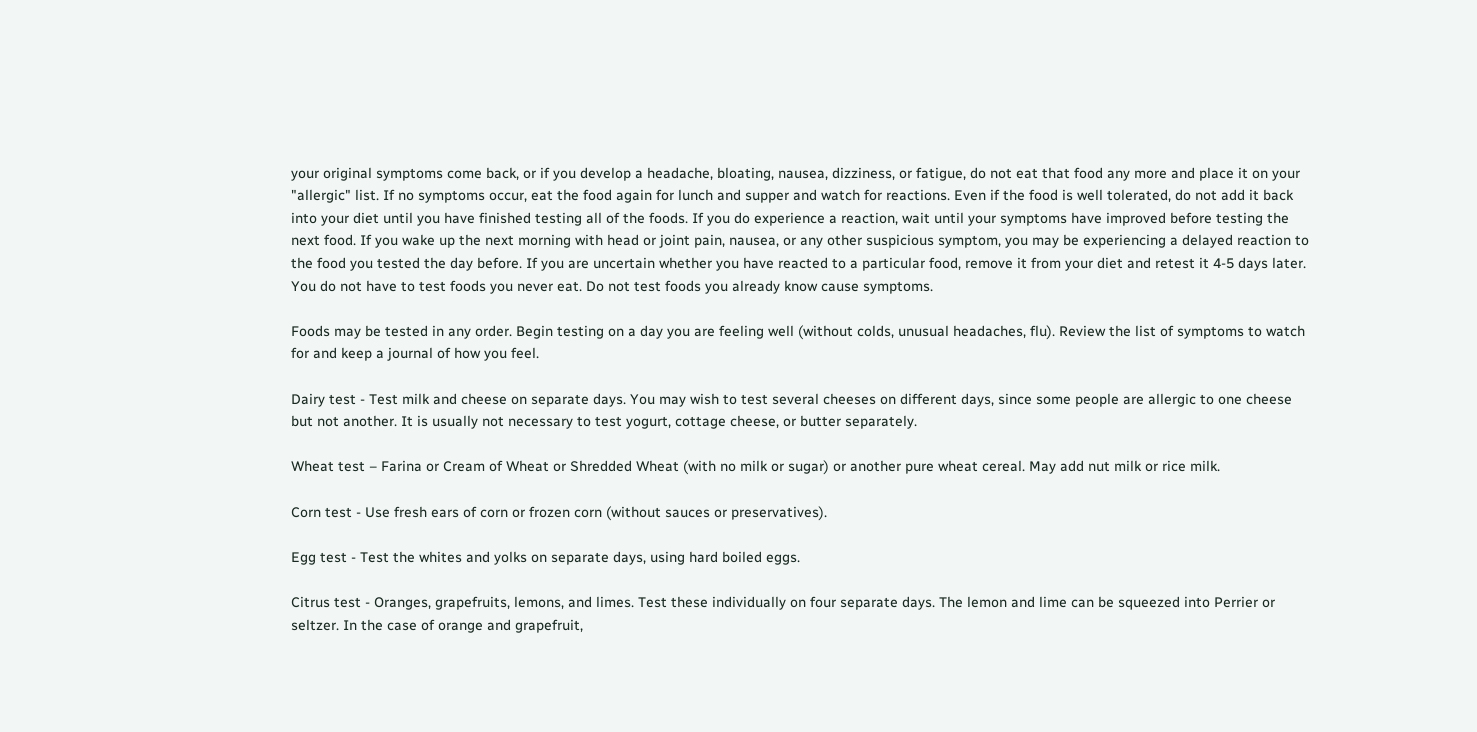your original symptoms come back, or if you develop a headache, bloating, nausea, dizziness, or fatigue, do not eat that food any more and place it on your "allergic" list. If no symptoms occur, eat the food again for lunch and supper and watch for reactions. Even if the food is well tolerated, do not add it back into your diet until you have finished testing all of the foods. If you do experience a reaction, wait until your symptoms have improved before testing the next food. If you wake up the next morning with head or joint pain, nausea, or any other suspicious symptom, you may be experiencing a delayed reaction to the food you tested the day before. If you are uncertain whether you have reacted to a particular food, remove it from your diet and retest it 4-5 days later. You do not have to test foods you never eat. Do not test foods you already know cause symptoms.

Foods may be tested in any order. Begin testing on a day you are feeling well (without colds, unusual headaches, flu). Review the list of symptoms to watch for and keep a journal of how you feel.

Dairy test - Test milk and cheese on separate days. You may wish to test several cheeses on different days, since some people are allergic to one cheese but not another. It is usually not necessary to test yogurt, cottage cheese, or butter separately.

Wheat test – Farina or Cream of Wheat or Shredded Wheat (with no milk or sugar) or another pure wheat cereal. May add nut milk or rice milk.

Corn test - Use fresh ears of corn or frozen corn (without sauces or preservatives).

Egg test - Test the whites and yolks on separate days, using hard boiled eggs.

Citrus test - Oranges, grapefruits, lemons, and limes. Test these individually on four separate days. The lemon and lime can be squeezed into Perrier or seltzer. In the case of orange and grapefruit,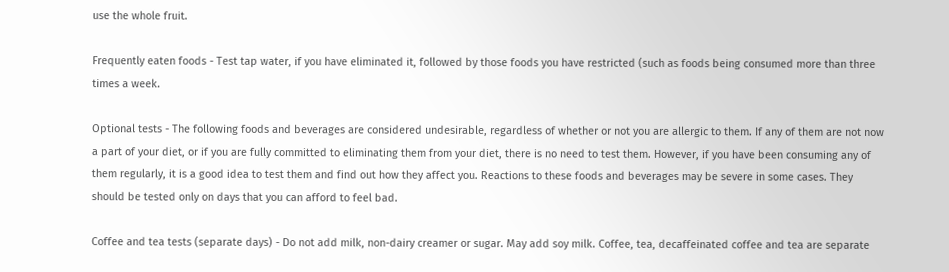use the whole fruit.

Frequently eaten foods - Test tap water, if you have eliminated it, followed by those foods you have restricted (such as foods being consumed more than three times a week.

Optional tests - The following foods and beverages are considered undesirable, regardless of whether or not you are allergic to them. If any of them are not now a part of your diet, or if you are fully committed to eliminating them from your diet, there is no need to test them. However, if you have been consuming any of them regularly, it is a good idea to test them and find out how they affect you. Reactions to these foods and beverages may be severe in some cases. They should be tested only on days that you can afford to feel bad.

Coffee and tea tests (separate days) - Do not add milk, non-dairy creamer or sugar. May add soy milk. Coffee, tea, decaffeinated coffee and tea are separate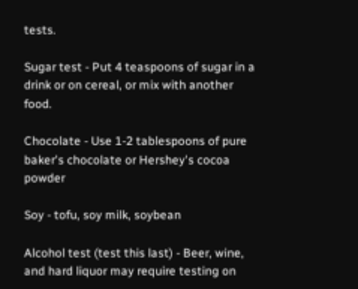tests.

Sugar test - Put 4 teaspoons of sugar in a drink or on cereal, or mix with another food.

Chocolate - Use 1-2 tablespoons of pure baker's chocolate or Hershey's cocoa powder

Soy - tofu, soy milk, soybean

Alcohol test (test this last) - Beer, wine, and hard liquor may require testing on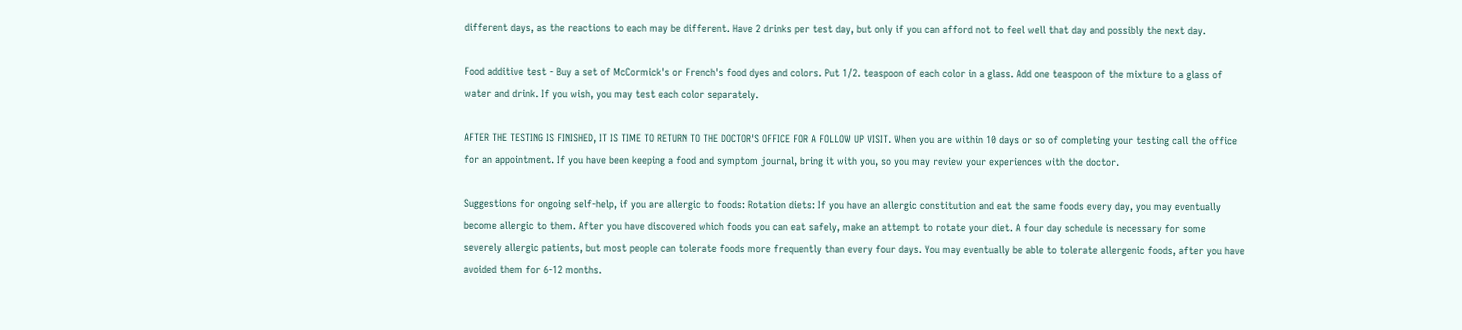different days, as the reactions to each may be different. Have 2 drinks per test day, but only if you can afford not to feel well that day and possibly the next day.

Food additive test - Buy a set of McCormick's or French's food dyes and colors. Put 1/2. teaspoon of each color in a glass. Add one teaspoon of the mixture to a glass of water and drink. If you wish, you may test each color separately.

AFTER THE TESTING IS FINISHED, IT IS TIME TO RETURN TO THE DOCTOR'S OFFICE FOR A FOLLOW UP VISIT. When you are within 10 days or so of completing your testing call the office for an appointment. If you have been keeping a food and symptom journal, bring it with you, so you may review your experiences with the doctor.

Suggestions for ongoing self-help, if you are allergic to foods: Rotation diets: If you have an allergic constitution and eat the same foods every day, you may eventually become allergic to them. After you have discovered which foods you can eat safely, make an attempt to rotate your diet. A four day schedule is necessary for some severely allergic patients, but most people can tolerate foods more frequently than every four days. You may eventually be able to tolerate allergenic foods, after you have avoided them for 6-12 months.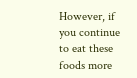However, if you continue to eat these foods more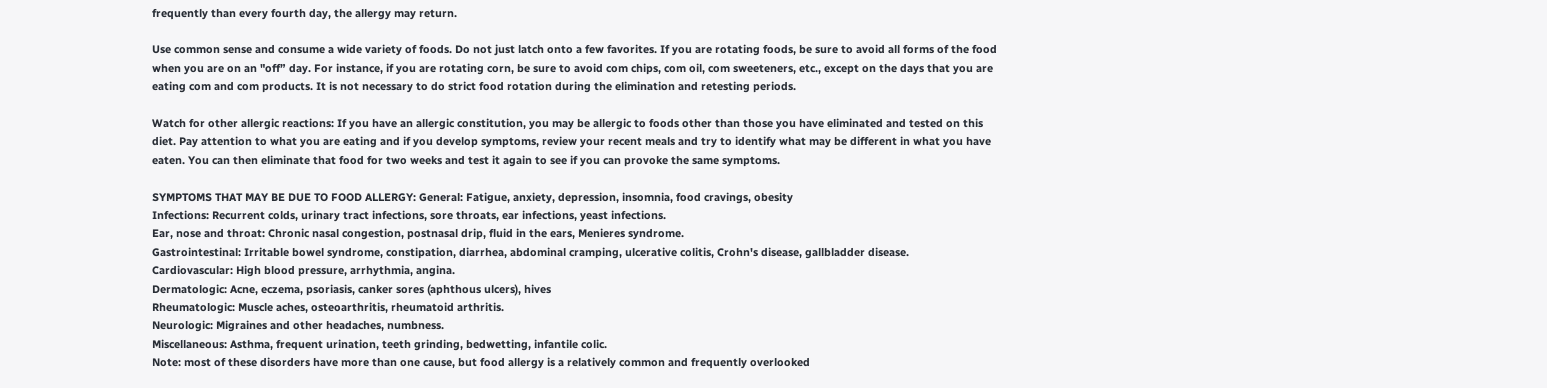frequently than every fourth day, the allergy may return.

Use common sense and consume a wide variety of foods. Do not just latch onto a few favorites. If you are rotating foods, be sure to avoid all forms of the food when you are on an "off” day. For instance, if you are rotating corn, be sure to avoid com chips, com oil, com sweeteners, etc., except on the days that you are eating com and com products. It is not necessary to do strict food rotation during the elimination and retesting periods.

Watch for other allergic reactions: If you have an allergic constitution, you may be allergic to foods other than those you have eliminated and tested on this diet. Pay attention to what you are eating and if you develop symptoms, review your recent meals and try to identify what may be different in what you have eaten. You can then eliminate that food for two weeks and test it again to see if you can provoke the same symptoms.

SYMPTOMS THAT MAY BE DUE TO FOOD ALLERGY: General: Fatigue, anxiety, depression, insomnia, food cravings, obesity
Infections: Recurrent colds, urinary tract infections, sore throats, ear infections, yeast infections.
Ear, nose and throat: Chronic nasal congestion, postnasal drip, fluid in the ears, Menieres syndrome.
Gastrointestinal: Irritable bowel syndrome, constipation, diarrhea, abdominal cramping, ulcerative colitis, Crohn's disease, gallbladder disease.
Cardiovascular: High blood pressure, arrhythmia, angina.
Dermatologic: Acne, eczema, psoriasis, canker sores (aphthous ulcers), hives
Rheumatologic: Muscle aches, osteoarthritis, rheumatoid arthritis.
Neurologic: Migraines and other headaches, numbness.
Miscellaneous: Asthma, frequent urination, teeth grinding, bedwetting, infantile colic.
Note: most of these disorders have more than one cause, but food allergy is a relatively common and frequently overlooked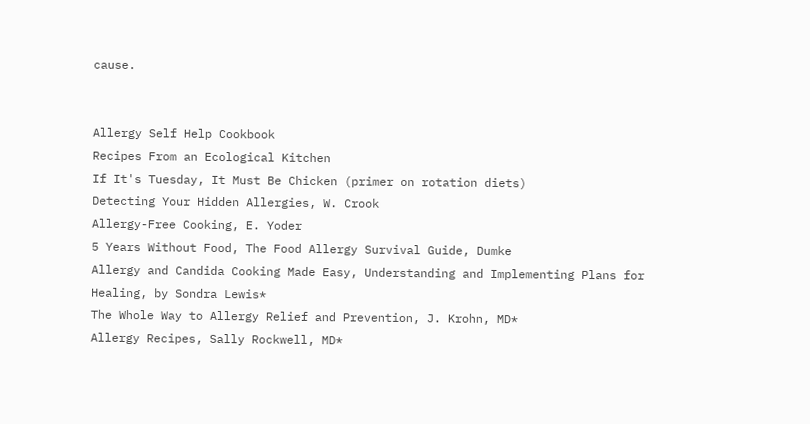cause.


Allergy Self Help Cookbook
Recipes From an Ecological Kitchen
If It's Tuesday, It Must Be Chicken (primer on rotation diets)
Detecting Your Hidden Allergies, W. Crook
Allergy-Free Cooking, E. Yoder
5 Years Without Food, The Food Allergy Survival Guide, Dumke
Allergy and Candida Cooking Made Easy, Understanding and Implementing Plans for Healing, by Sondra Lewis*
The Whole Way to Allergy Relief and Prevention, J. Krohn, MD*
Allergy Recipes, Sally Rockwell, MD*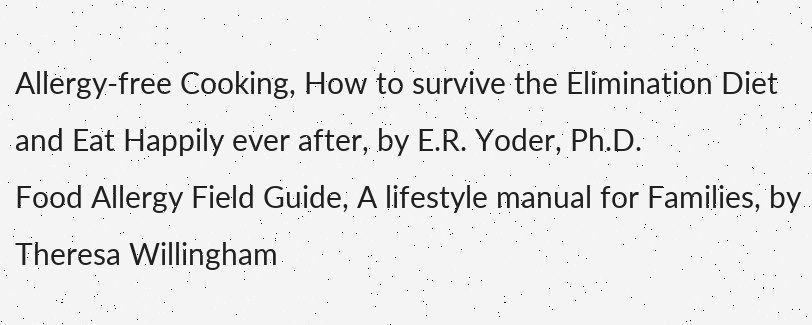Allergy-free Cooking, How to survive the Elimination Diet and Eat Happily ever after, by E.R. Yoder, Ph.D.
Food Allergy Field Guide, A lifestyle manual for Families, by Theresa Willingham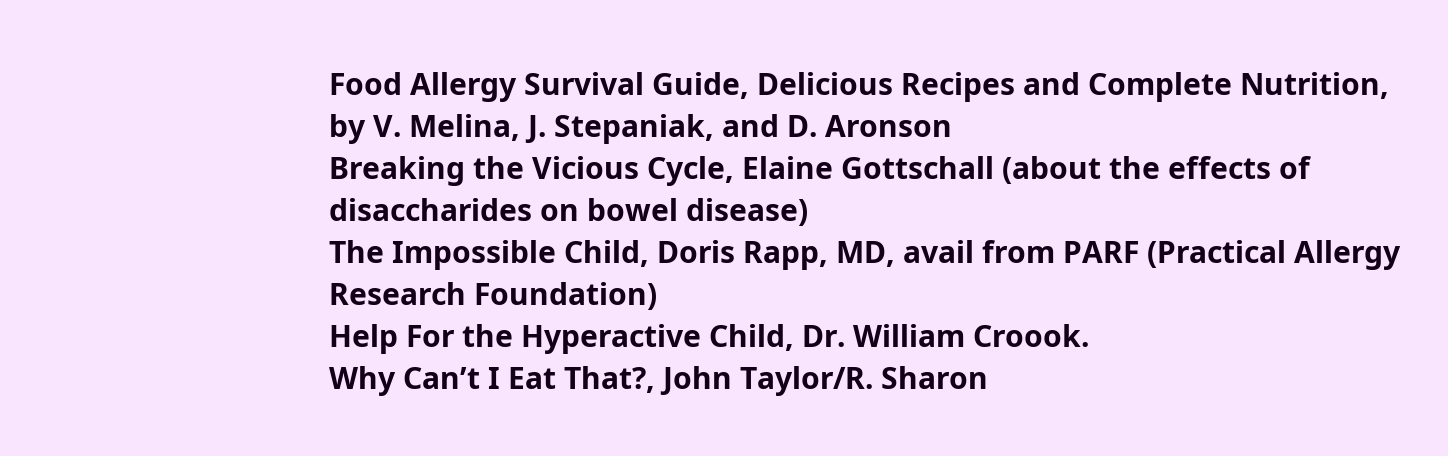Food Allergy Survival Guide, Delicious Recipes and Complete Nutrition, by V. Melina, J. Stepaniak, and D. Aronson
Breaking the Vicious Cycle, Elaine Gottschall (about the effects of disaccharides on bowel disease)
The Impossible Child, Doris Rapp, MD, avail from PARF (Practical Allergy Research Foundation)
Help For the Hyperactive Child, Dr. William Croook.
Why Can’t I Eat That?, John Taylor/R. Sharon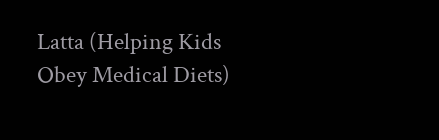Latta (Helping Kids Obey Medical Diets)